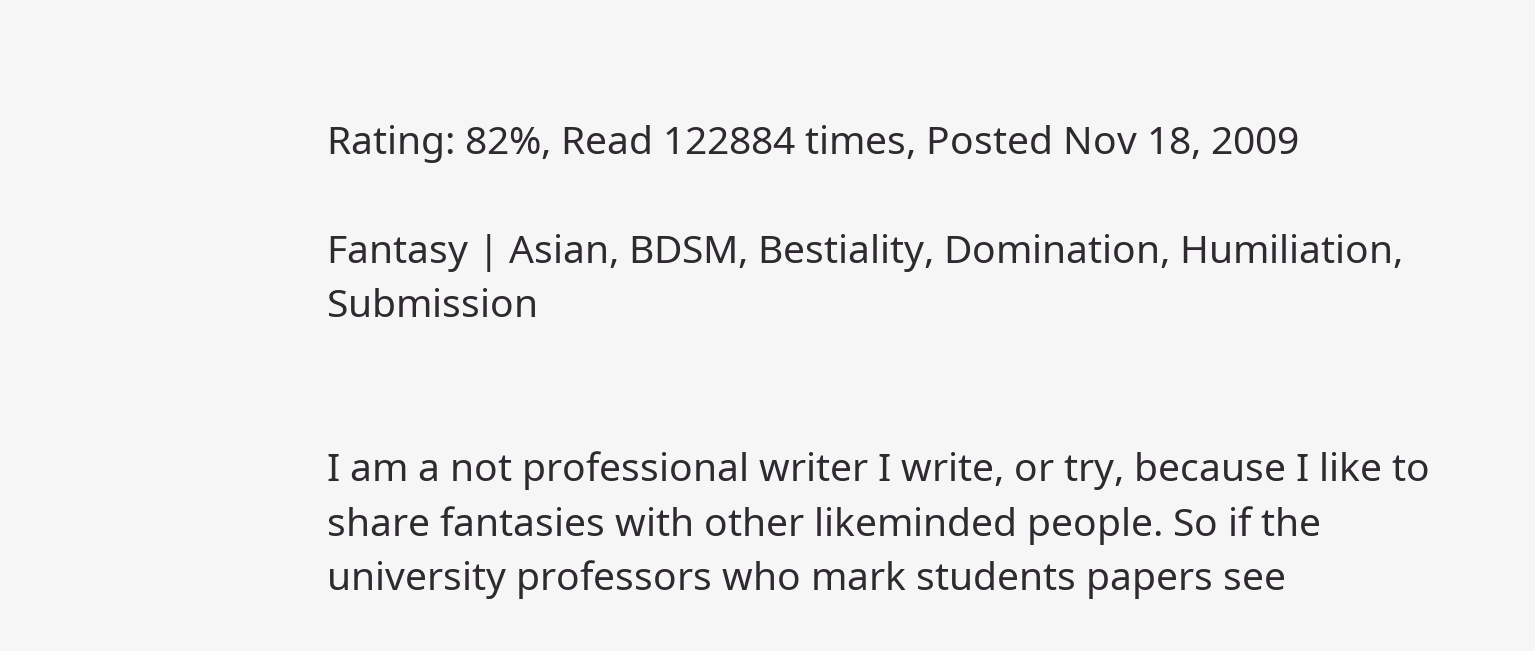Rating: 82%, Read 122884 times, Posted Nov 18, 2009

Fantasy | Asian, BDSM, Bestiality, Domination, Humiliation, Submission


I am a not professional writer I write, or try, because I like to share fantasies with other likeminded people. So if the university professors who mark students papers see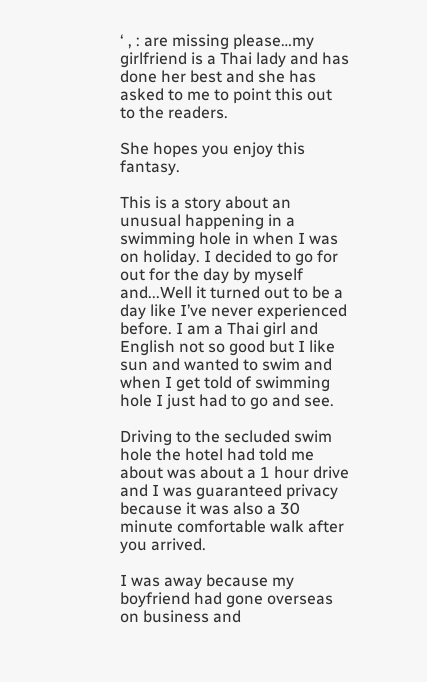‘ , : are missing please…my girlfriend is a Thai lady and has done her best and she has asked to me to point this out to the readers.

She hopes you enjoy this fantasy.

This is a story about an unusual happening in a swimming hole in when I was on holiday. I decided to go for out for the day by myself and...Well it turned out to be a day like I’ve never experienced before. I am a Thai girl and English not so good but I like sun and wanted to swim and when I get told of swimming hole I just had to go and see.

Driving to the secluded swim hole the hotel had told me about was about a 1 hour drive and I was guaranteed privacy because it was also a 30 minute comfortable walk after you arrived.

I was away because my boyfriend had gone overseas on business and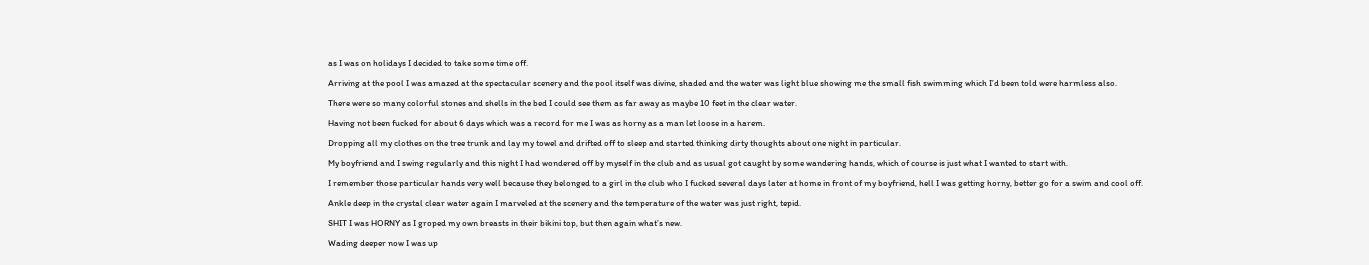as I was on holidays I decided to take some time off.

Arriving at the pool I was amazed at the spectacular scenery and the pool itself was divine, shaded and the water was light blue showing me the small fish swimming which I’d been told were harmless also.

There were so many colorful stones and shells in the bed I could see them as far away as maybe 10 feet in the clear water.

Having not been fucked for about 6 days which was a record for me I was as horny as a man let loose in a harem.

Dropping all my clothes on the tree trunk and lay my towel and drifted off to sleep and started thinking dirty thoughts about one night in particular.

My boyfriend and I swing regularly and this night I had wondered off by myself in the club and as usual got caught by some wandering hands, which of course is just what I wanted to start with.

I remember those particular hands very well because they belonged to a girl in the club who I fucked several days later at home in front of my boyfriend, hell I was getting horny, better go for a swim and cool off.

Ankle deep in the crystal clear water again I marveled at the scenery and the temperature of the water was just right, tepid.

SHIT I was HORNY as I groped my own breasts in their bikini top, but then again what’s new.

Wading deeper now I was up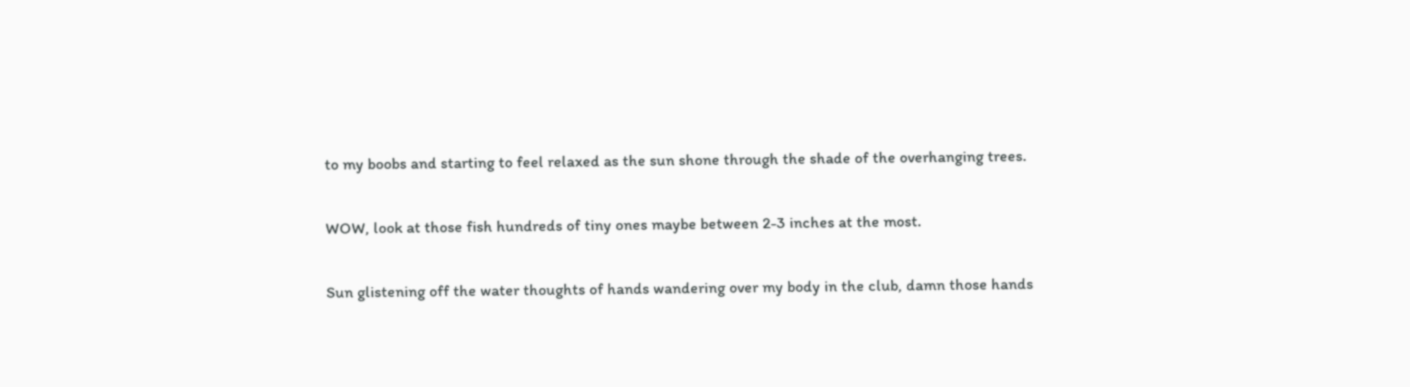to my boobs and starting to feel relaxed as the sun shone through the shade of the overhanging trees.

WOW, look at those fish hundreds of tiny ones maybe between 2-3 inches at the most.

Sun glistening off the water thoughts of hands wandering over my body in the club, damn those hands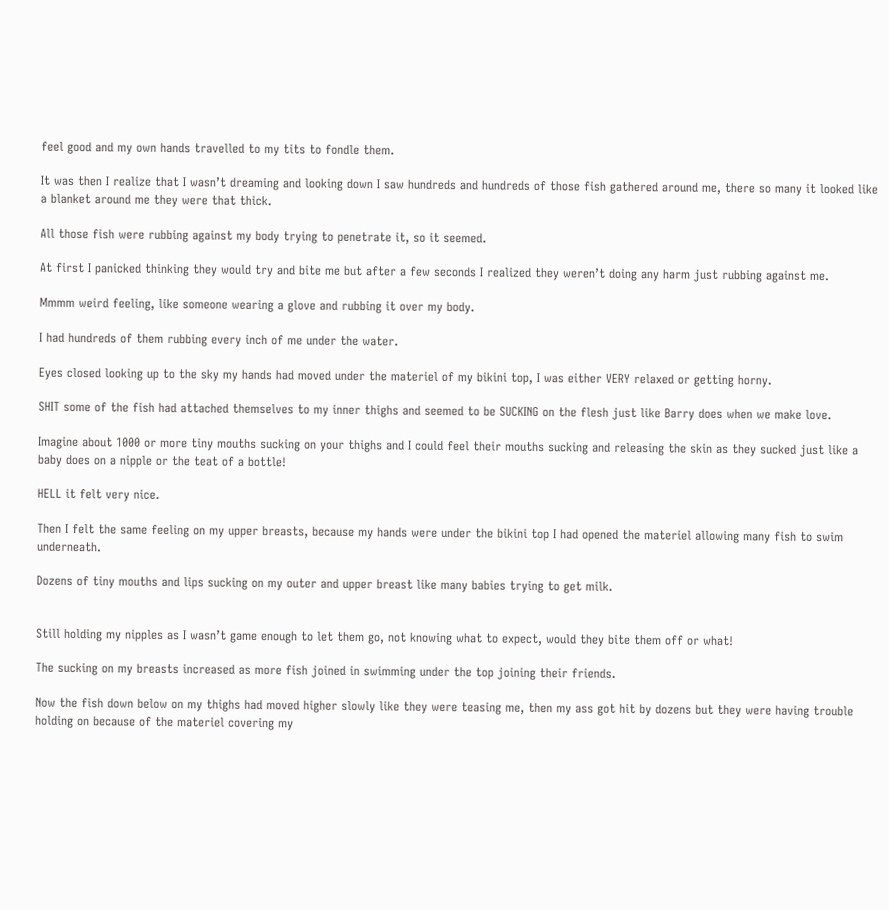feel good and my own hands travelled to my tits to fondle them.

It was then I realize that I wasn’t dreaming and looking down I saw hundreds and hundreds of those fish gathered around me, there so many it looked like a blanket around me they were that thick.

All those fish were rubbing against my body trying to penetrate it, so it seemed.

At first I panicked thinking they would try and bite me but after a few seconds I realized they weren’t doing any harm just rubbing against me.

Mmmm weird feeling, like someone wearing a glove and rubbing it over my body.

I had hundreds of them rubbing every inch of me under the water.

Eyes closed looking up to the sky my hands had moved under the materiel of my bikini top, I was either VERY relaxed or getting horny.

SHIT some of the fish had attached themselves to my inner thighs and seemed to be SUCKING on the flesh just like Barry does when we make love.

Imagine about 1000 or more tiny mouths sucking on your thighs and I could feel their mouths sucking and releasing the skin as they sucked just like a baby does on a nipple or the teat of a bottle!

HELL it felt very nice.

Then I felt the same feeling on my upper breasts, because my hands were under the bikini top I had opened the materiel allowing many fish to swim underneath.

Dozens of tiny mouths and lips sucking on my outer and upper breast like many babies trying to get milk.


Still holding my nipples as I wasn’t game enough to let them go, not knowing what to expect, would they bite them off or what!

The sucking on my breasts increased as more fish joined in swimming under the top joining their friends.

Now the fish down below on my thighs had moved higher slowly like they were teasing me, then my ass got hit by dozens but they were having trouble holding on because of the materiel covering my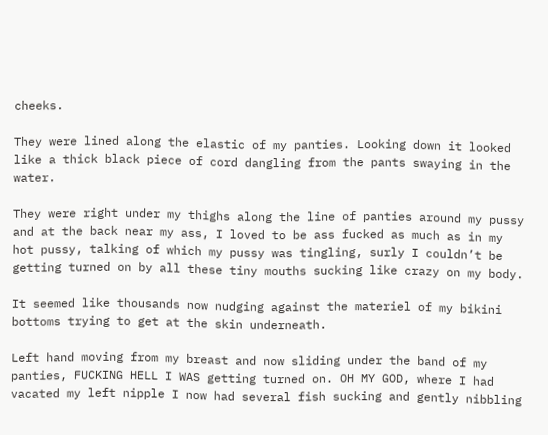cheeks.

They were lined along the elastic of my panties. Looking down it looked like a thick black piece of cord dangling from the pants swaying in the water.

They were right under my thighs along the line of panties around my pussy and at the back near my ass, I loved to be ass fucked as much as in my hot pussy, talking of which my pussy was tingling, surly I couldn’t be getting turned on by all these tiny mouths sucking like crazy on my body.

It seemed like thousands now nudging against the materiel of my bikini bottoms trying to get at the skin underneath.

Left hand moving from my breast and now sliding under the band of my panties, FUCKING HELL I WAS getting turned on. OH MY GOD, where I had vacated my left nipple I now had several fish sucking and gently nibbling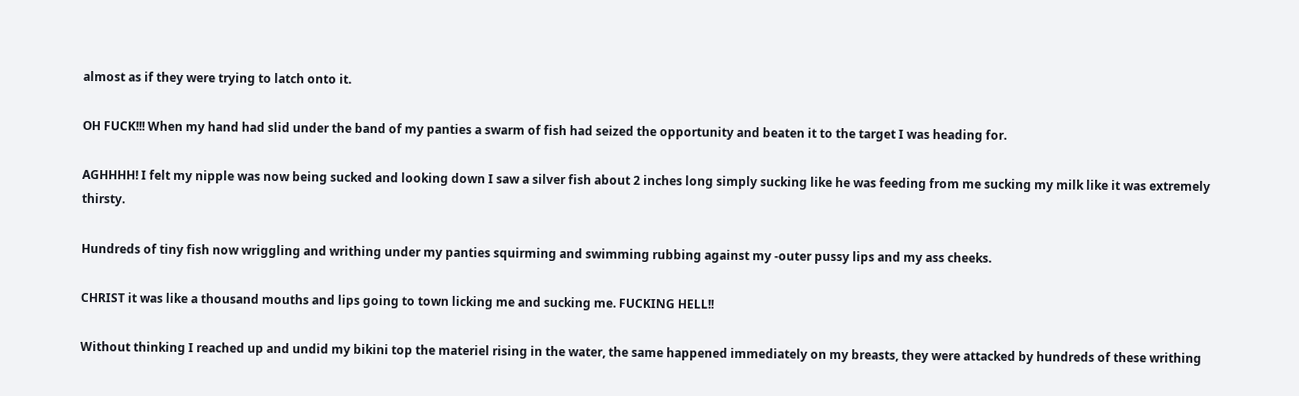almost as if they were trying to latch onto it.

OH FUCK!!! When my hand had slid under the band of my panties a swarm of fish had seized the opportunity and beaten it to the target I was heading for.

AGHHHH! I felt my nipple was now being sucked and looking down I saw a silver fish about 2 inches long simply sucking like he was feeding from me sucking my milk like it was extremely thirsty.

Hundreds of tiny fish now wriggling and writhing under my panties squirming and swimming rubbing against my -outer pussy lips and my ass cheeks.

CHRIST it was like a thousand mouths and lips going to town licking me and sucking me. FUCKING HELL!!

Without thinking I reached up and undid my bikini top the materiel rising in the water, the same happened immediately on my breasts, they were attacked by hundreds of these writhing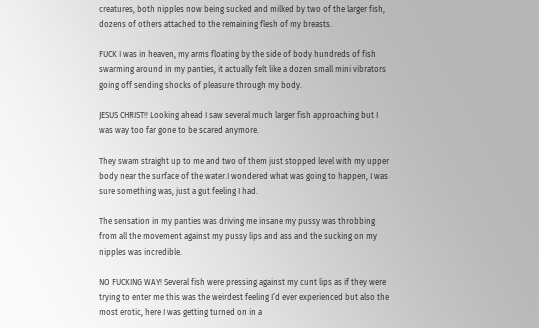creatures, both nipples now being sucked and milked by two of the larger fish, dozens of others attached to the remaining flesh of my breasts.

FUCK I was in heaven, my arms floating by the side of body hundreds of fish swarming around in my panties, it actually felt like a dozen small mini vibrators going off sending shocks of pleasure through my body.

JESUS CHRIST!! Looking ahead I saw several much larger fish approaching but I was way too far gone to be scared anymore.

They swam straight up to me and two of them just stopped level with my upper body near the surface of the water.I wondered what was going to happen, I was sure something was, just a gut feeling I had.

The sensation in my panties was driving me insane my pussy was throbbing from all the movement against my pussy lips and ass and the sucking on my nipples was incredible.

NO FUCKING WAY! Several fish were pressing against my cunt lips as if they were trying to enter me this was the weirdest feeling I’d ever experienced but also the most erotic, here I was getting turned on in a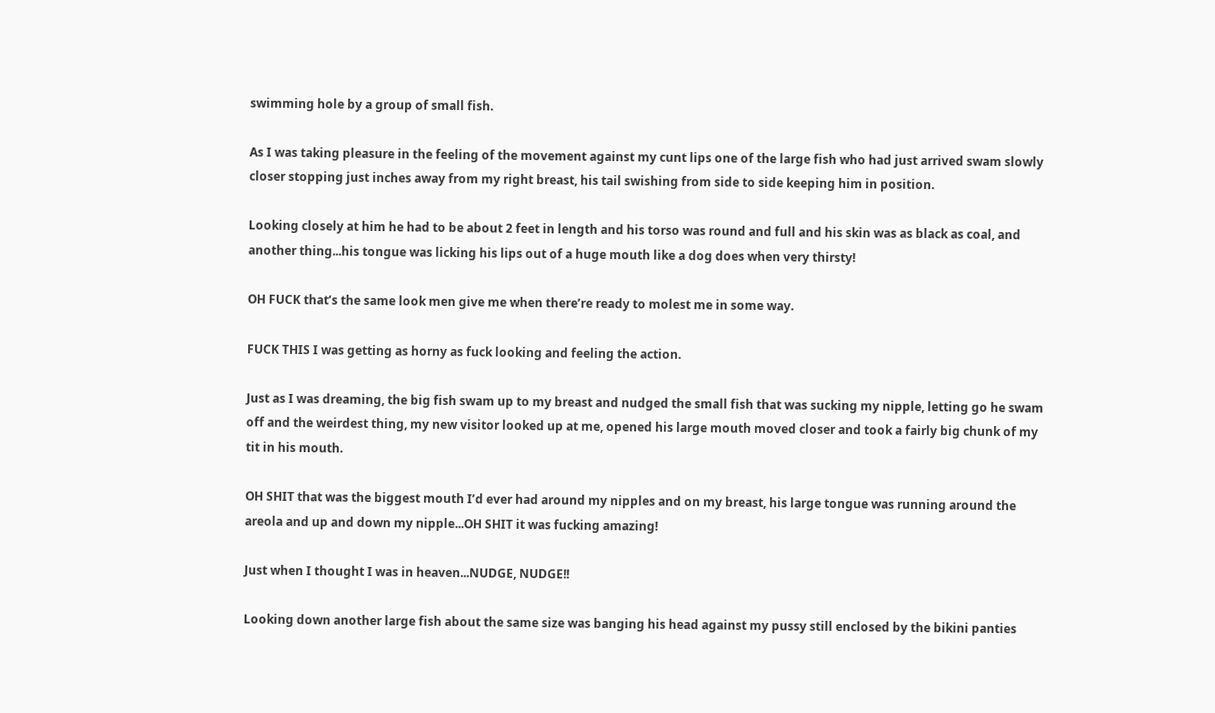swimming hole by a group of small fish.

As I was taking pleasure in the feeling of the movement against my cunt lips one of the large fish who had just arrived swam slowly closer stopping just inches away from my right breast, his tail swishing from side to side keeping him in position.

Looking closely at him he had to be about 2 feet in length and his torso was round and full and his skin was as black as coal, and another thing...his tongue was licking his lips out of a huge mouth like a dog does when very thirsty!

OH FUCK that’s the same look men give me when there’re ready to molest me in some way.

FUCK THIS I was getting as horny as fuck looking and feeling the action.

Just as I was dreaming, the big fish swam up to my breast and nudged the small fish that was sucking my nipple, letting go he swam off and the weirdest thing, my new visitor looked up at me, opened his large mouth moved closer and took a fairly big chunk of my tit in his mouth.

OH SHIT that was the biggest mouth I’d ever had around my nipples and on my breast, his large tongue was running around the areola and up and down my nipple...OH SHIT it was fucking amazing!

Just when I thought I was in heaven...NUDGE, NUDGE!!

Looking down another large fish about the same size was banging his head against my pussy still enclosed by the bikini panties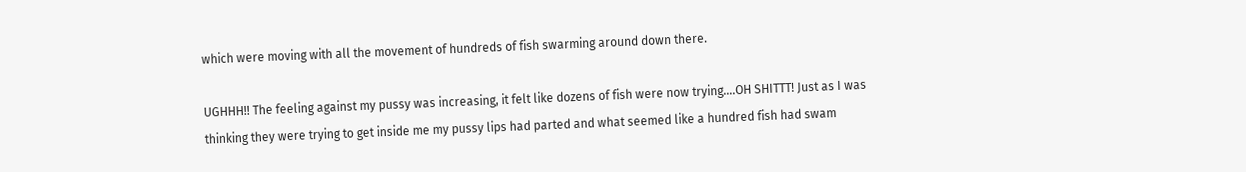which were moving with all the movement of hundreds of fish swarming around down there.

UGHHH!! The feeling against my pussy was increasing, it felt like dozens of fish were now trying….OH SHITTT! Just as I was thinking they were trying to get inside me my pussy lips had parted and what seemed like a hundred fish had swam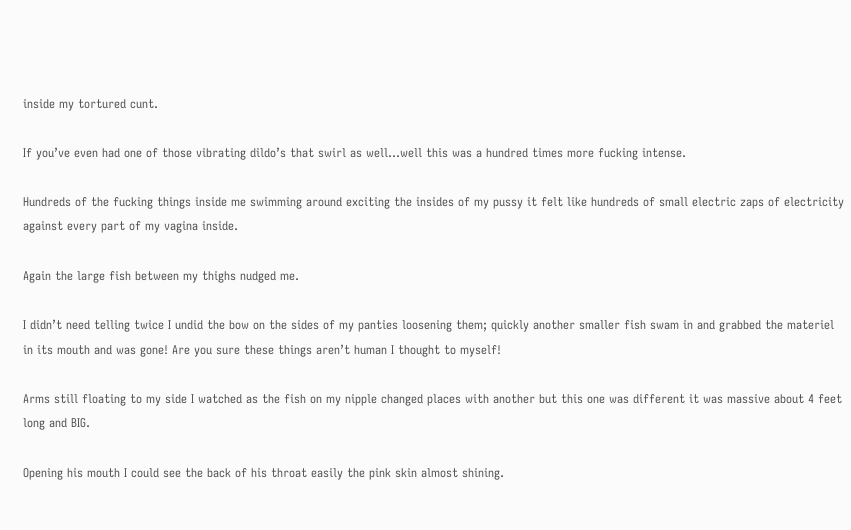inside my tortured cunt.

If you’ve even had one of those vibrating dildo’s that swirl as well…well this was a hundred times more fucking intense.

Hundreds of the fucking things inside me swimming around exciting the insides of my pussy it felt like hundreds of small electric zaps of electricity against every part of my vagina inside.

Again the large fish between my thighs nudged me.

I didn’t need telling twice I undid the bow on the sides of my panties loosening them; quickly another smaller fish swam in and grabbed the materiel in its mouth and was gone! Are you sure these things aren’t human I thought to myself!

Arms still floating to my side I watched as the fish on my nipple changed places with another but this one was different it was massive about 4 feet long and BIG.

Opening his mouth I could see the back of his throat easily the pink skin almost shining.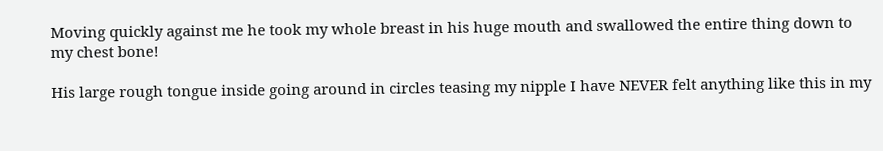Moving quickly against me he took my whole breast in his huge mouth and swallowed the entire thing down to my chest bone!

His large rough tongue inside going around in circles teasing my nipple I have NEVER felt anything like this in my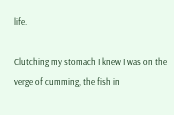life.

Clutching my stomach I knew I was on the verge of cumming, the fish in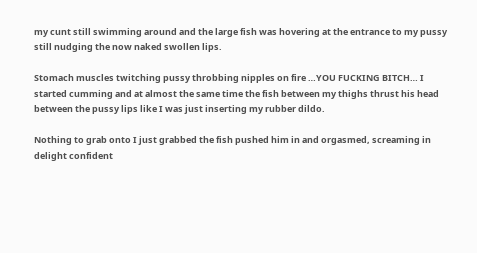my cunt still swimming around and the large fish was hovering at the entrance to my pussy still nudging the now naked swollen lips.

Stomach muscles twitching pussy throbbing nipples on fire …YOU FUCKING BITCH… I started cumming and at almost the same time the fish between my thighs thrust his head between the pussy lips like I was just inserting my rubber dildo.

Nothing to grab onto I just grabbed the fish pushed him in and orgasmed, screaming in delight confident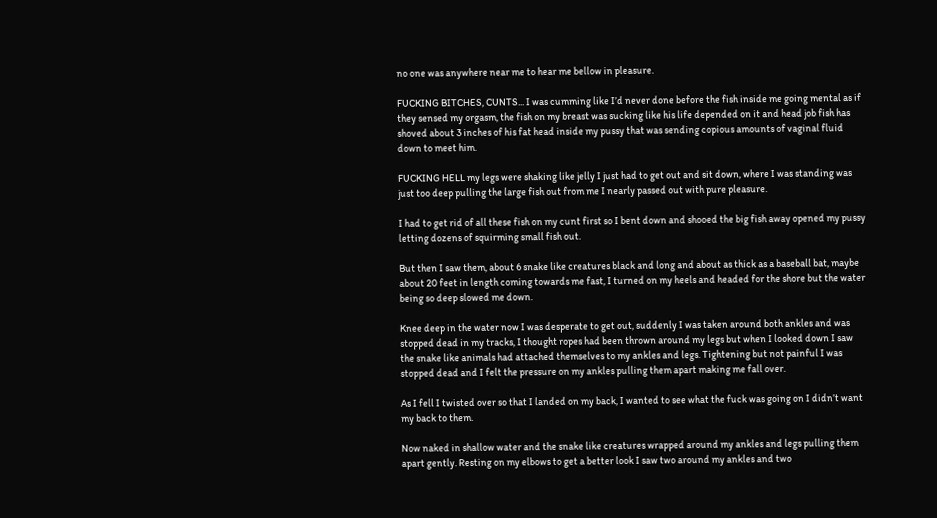no one was anywhere near me to hear me bellow in pleasure.

FUCKING BITCHES, CUNTS... I was cumming like I’d never done before the fish inside me going mental as if they sensed my orgasm, the fish on my breast was sucking like his life depended on it and head job fish has shoved about 3 inches of his fat head inside my pussy that was sending copious amounts of vaginal fluid down to meet him.

FUCKING HELL my legs were shaking like jelly I just had to get out and sit down, where I was standing was just too deep pulling the large fish out from me I nearly passed out with pure pleasure.

I had to get rid of all these fish on my cunt first so I bent down and shooed the big fish away opened my pussy letting dozens of squirming small fish out.

But then I saw them, about 6 snake like creatures black and long and about as thick as a baseball bat, maybe about 20 feet in length coming towards me fast, I turned on my heels and headed for the shore but the water being so deep slowed me down.

Knee deep in the water now I was desperate to get out, suddenly I was taken around both ankles and was stopped dead in my tracks, I thought ropes had been thrown around my legs but when I looked down I saw the snake like animals had attached themselves to my ankles and legs. Tightening but not painful I was stopped dead and I felt the pressure on my ankles pulling them apart making me fall over.

As I fell I twisted over so that I landed on my back, I wanted to see what the fuck was going on I didn’t want my back to them.

Now naked in shallow water and the snake like creatures wrapped around my ankles and legs pulling them apart gently. Resting on my elbows to get a better look I saw two around my ankles and two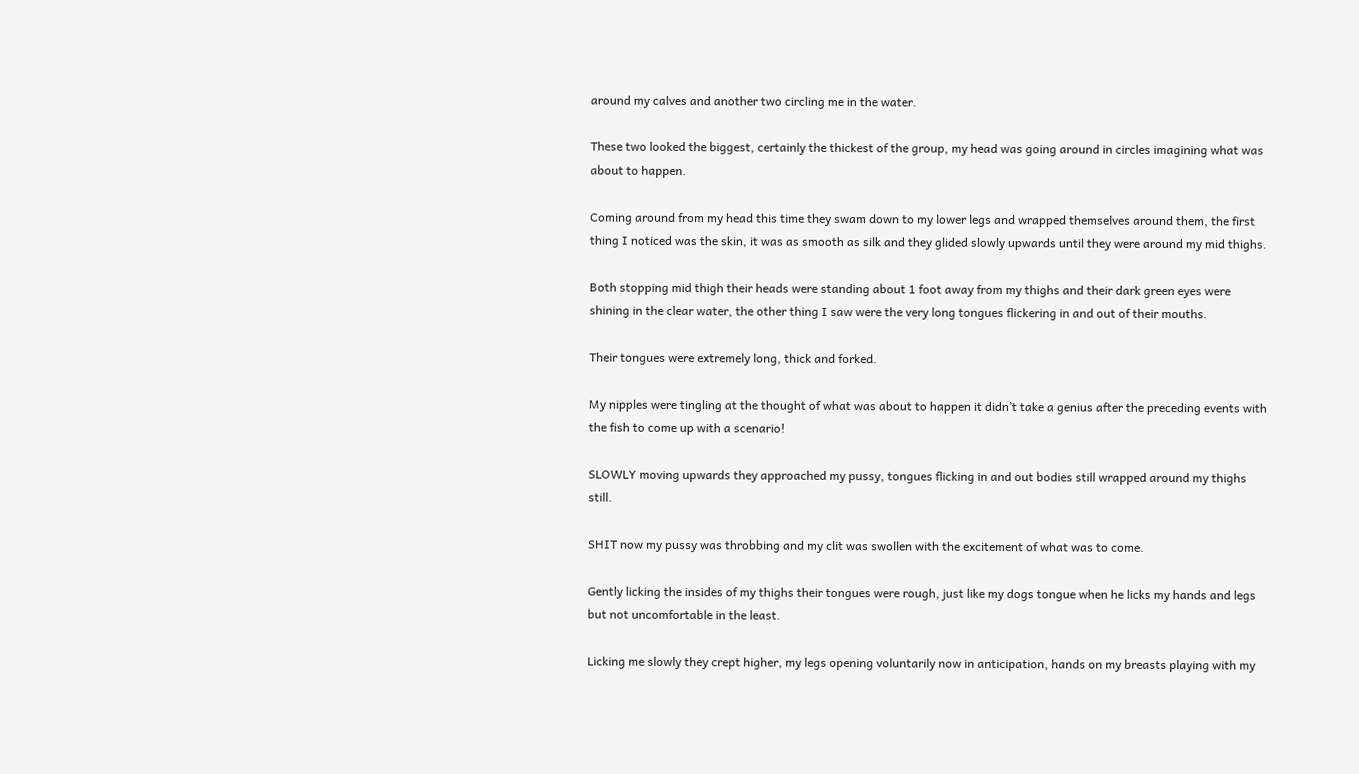around my calves and another two circling me in the water.

These two looked the biggest, certainly the thickest of the group, my head was going around in circles imagining what was about to happen.

Coming around from my head this time they swam down to my lower legs and wrapped themselves around them, the first thing I noticed was the skin, it was as smooth as silk and they glided slowly upwards until they were around my mid thighs.

Both stopping mid thigh their heads were standing about 1 foot away from my thighs and their dark green eyes were shining in the clear water, the other thing I saw were the very long tongues flickering in and out of their mouths.

Their tongues were extremely long, thick and forked.

My nipples were tingling at the thought of what was about to happen it didn’t take a genius after the preceding events with the fish to come up with a scenario!

SLOWLY moving upwards they approached my pussy, tongues flicking in and out bodies still wrapped around my thighs still.

SHIT now my pussy was throbbing and my clit was swollen with the excitement of what was to come.

Gently licking the insides of my thighs their tongues were rough, just like my dogs tongue when he licks my hands and legs but not uncomfortable in the least.

Licking me slowly they crept higher, my legs opening voluntarily now in anticipation, hands on my breasts playing with my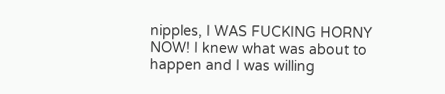nipples, I WAS FUCKING HORNY NOW! I knew what was about to happen and I was willing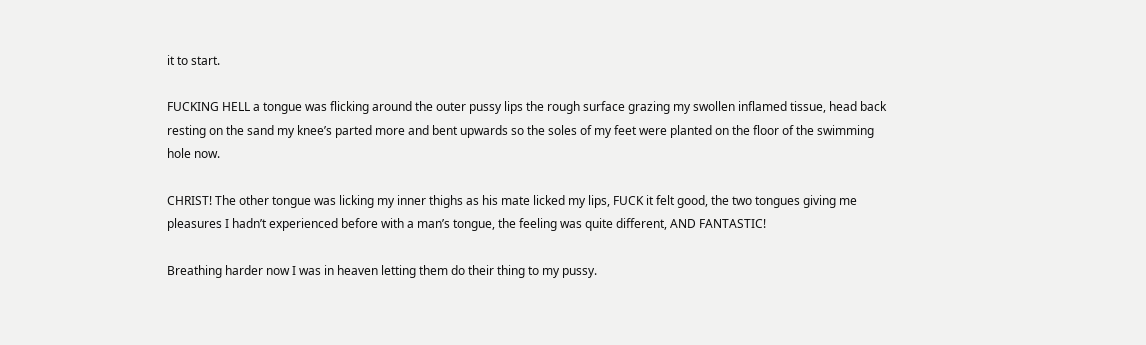it to start.

FUCKING HELL a tongue was flicking around the outer pussy lips the rough surface grazing my swollen inflamed tissue, head back resting on the sand my knee’s parted more and bent upwards so the soles of my feet were planted on the floor of the swimming hole now.

CHRIST! The other tongue was licking my inner thighs as his mate licked my lips, FUCK it felt good, the two tongues giving me pleasures I hadn’t experienced before with a man’s tongue, the feeling was quite different, AND FANTASTIC!

Breathing harder now I was in heaven letting them do their thing to my pussy.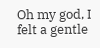Oh my god, I felt a gentle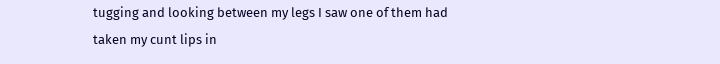tugging and looking between my legs I saw one of them had taken my cunt lips in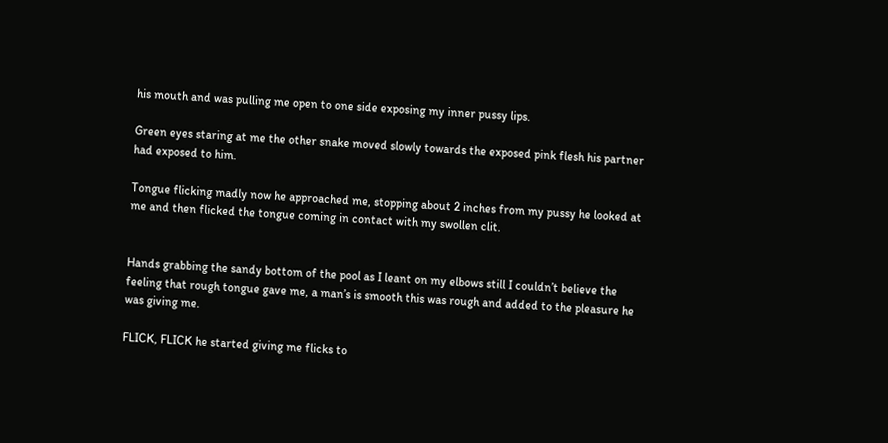his mouth and was pulling me open to one side exposing my inner pussy lips.

Green eyes staring at me the other snake moved slowly towards the exposed pink flesh his partner had exposed to him.

Tongue flicking madly now he approached me, stopping about 2 inches from my pussy he looked at me and then flicked the tongue coming in contact with my swollen clit.


Hands grabbing the sandy bottom of the pool as I leant on my elbows still I couldn’t believe the feeling that rough tongue gave me, a man’s is smooth this was rough and added to the pleasure he was giving me.

FLICK, FLICK he started giving me flicks to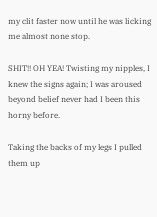my clit faster now until he was licking me almost none stop.

SHIT!! OH YEA! Twisting my nipples, I knew the signs again; I was aroused beyond belief never had I been this horny before.

Taking the backs of my legs I pulled them up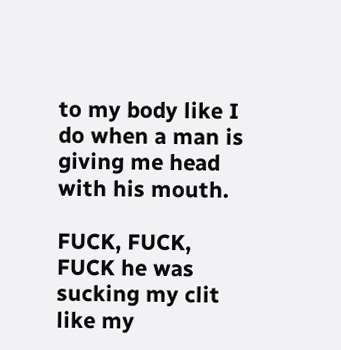to my body like I do when a man is giving me head with his mouth.

FUCK, FUCK, FUCK he was sucking my clit like my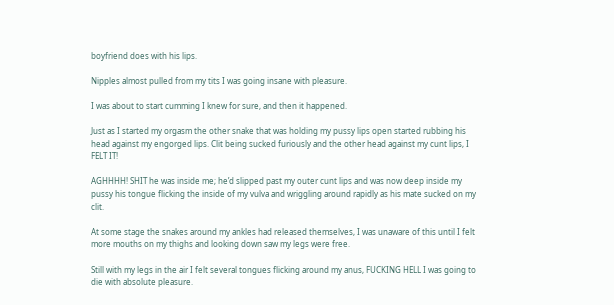boyfriend does with his lips.

Nipples almost pulled from my tits I was going insane with pleasure.

I was about to start cumming I knew for sure, and then it happened.

Just as I started my orgasm the other snake that was holding my pussy lips open started rubbing his head against my engorged lips. Clit being sucked furiously and the other head against my cunt lips, I FELT IT!

AGHHHH! SHIT he was inside me; he’d slipped past my outer cunt lips and was now deep inside my pussy his tongue flicking the inside of my vulva and wriggling around rapidly as his mate sucked on my clit.

At some stage the snakes around my ankles had released themselves, I was unaware of this until I felt more mouths on my thighs and looking down saw my legs were free.

Still with my legs in the air I felt several tongues flicking around my anus, FUCKING HELL I was going to die with absolute pleasure.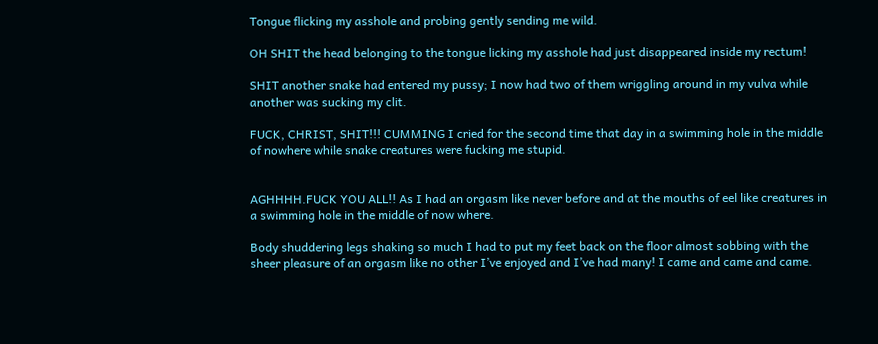Tongue flicking my asshole and probing gently sending me wild.

OH SHIT the head belonging to the tongue licking my asshole had just disappeared inside my rectum!

SHIT another snake had entered my pussy; I now had two of them wriggling around in my vulva while another was sucking my clit.

FUCK, CHRIST, SHIT!!! CUMMING I cried for the second time that day in a swimming hole in the middle of nowhere while snake creatures were fucking me stupid.


AGHHHH.FUCK YOU ALL!! As I had an orgasm like never before and at the mouths of eel like creatures in a swimming hole in the middle of now where.

Body shuddering legs shaking so much I had to put my feet back on the floor almost sobbing with the sheer pleasure of an orgasm like no other I’ve enjoyed and I’ve had many! I came and came and came.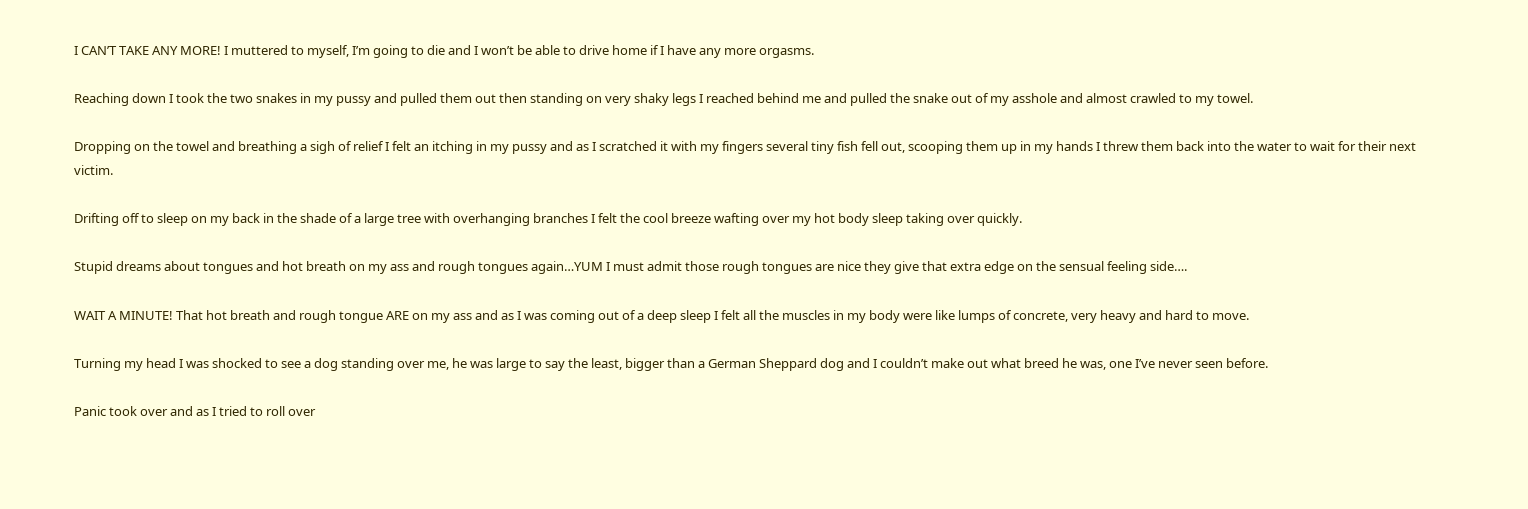I CAN’T TAKE ANY MORE! I muttered to myself, I’m going to die and I won’t be able to drive home if I have any more orgasms.

Reaching down I took the two snakes in my pussy and pulled them out then standing on very shaky legs I reached behind me and pulled the snake out of my asshole and almost crawled to my towel.

Dropping on the towel and breathing a sigh of relief I felt an itching in my pussy and as I scratched it with my fingers several tiny fish fell out, scooping them up in my hands I threw them back into the water to wait for their next victim.

Drifting off to sleep on my back in the shade of a large tree with overhanging branches I felt the cool breeze wafting over my hot body sleep taking over quickly.

Stupid dreams about tongues and hot breath on my ass and rough tongues again…YUM I must admit those rough tongues are nice they give that extra edge on the sensual feeling side….

WAIT A MINUTE! That hot breath and rough tongue ARE on my ass and as I was coming out of a deep sleep I felt all the muscles in my body were like lumps of concrete, very heavy and hard to move.

Turning my head I was shocked to see a dog standing over me, he was large to say the least, bigger than a German Sheppard dog and I couldn’t make out what breed he was, one I’ve never seen before.

Panic took over and as I tried to roll over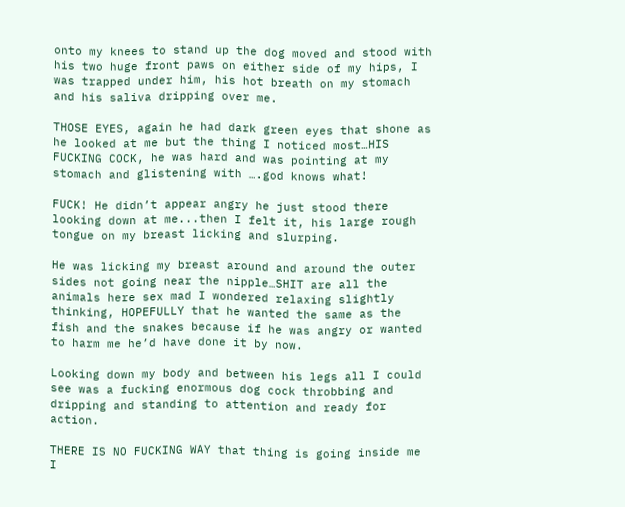onto my knees to stand up the dog moved and stood with his two huge front paws on either side of my hips, I was trapped under him, his hot breath on my stomach and his saliva dripping over me.

THOSE EYES, again he had dark green eyes that shone as he looked at me but the thing I noticed most…HIS FUCKING COCK, he was hard and was pointing at my stomach and glistening with ….god knows what!

FUCK! He didn’t appear angry he just stood there looking down at me...then I felt it, his large rough tongue on my breast licking and slurping.

He was licking my breast around and around the outer sides not going near the nipple…SHIT are all the animals here sex mad I wondered relaxing slightly thinking, HOPEFULLY that he wanted the same as the fish and the snakes because if he was angry or wanted to harm me he’d have done it by now.

Looking down my body and between his legs all I could see was a fucking enormous dog cock throbbing and dripping and standing to attention and ready for action.

THERE IS NO FUCKING WAY that thing is going inside me I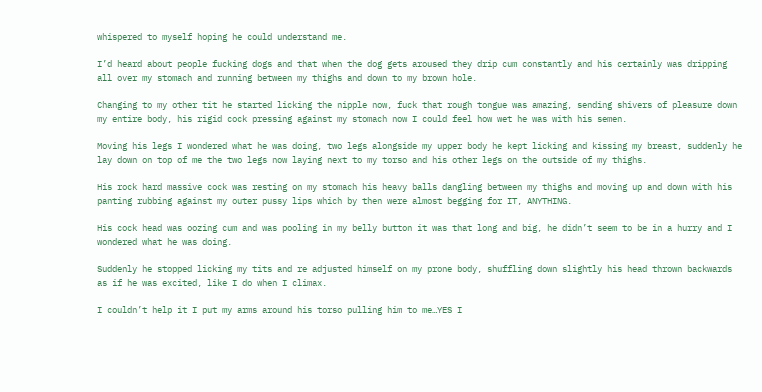whispered to myself hoping he could understand me.

I’d heard about people fucking dogs and that when the dog gets aroused they drip cum constantly and his certainly was dripping all over my stomach and running between my thighs and down to my brown hole.

Changing to my other tit he started licking the nipple now, fuck that rough tongue was amazing, sending shivers of pleasure down my entire body, his rigid cock pressing against my stomach now I could feel how wet he was with his semen.

Moving his legs I wondered what he was doing, two legs alongside my upper body he kept licking and kissing my breast, suddenly he lay down on top of me the two legs now laying next to my torso and his other legs on the outside of my thighs.

His rock hard massive cock was resting on my stomach his heavy balls dangling between my thighs and moving up and down with his panting rubbing against my outer pussy lips which by then were almost begging for IT, ANYTHING.

His cock head was oozing cum and was pooling in my belly button it was that long and big, he didn’t seem to be in a hurry and I wondered what he was doing.

Suddenly he stopped licking my tits and re adjusted himself on my prone body, shuffling down slightly his head thrown backwards as if he was excited, like I do when I climax.

I couldn’t help it I put my arms around his torso pulling him to me…YES I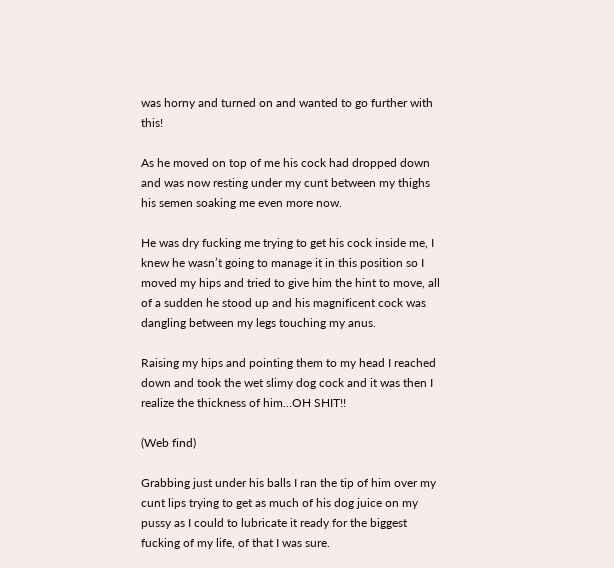was horny and turned on and wanted to go further with this!

As he moved on top of me his cock had dropped down and was now resting under my cunt between my thighs his semen soaking me even more now.

He was dry fucking me trying to get his cock inside me, I knew he wasn’t going to manage it in this position so I moved my hips and tried to give him the hint to move, all of a sudden he stood up and his magnificent cock was dangling between my legs touching my anus.

Raising my hips and pointing them to my head I reached down and took the wet slimy dog cock and it was then I realize the thickness of him…OH SHIT!!

(Web find)

Grabbing just under his balls I ran the tip of him over my cunt lips trying to get as much of his dog juice on my pussy as I could to lubricate it ready for the biggest fucking of my life, of that I was sure.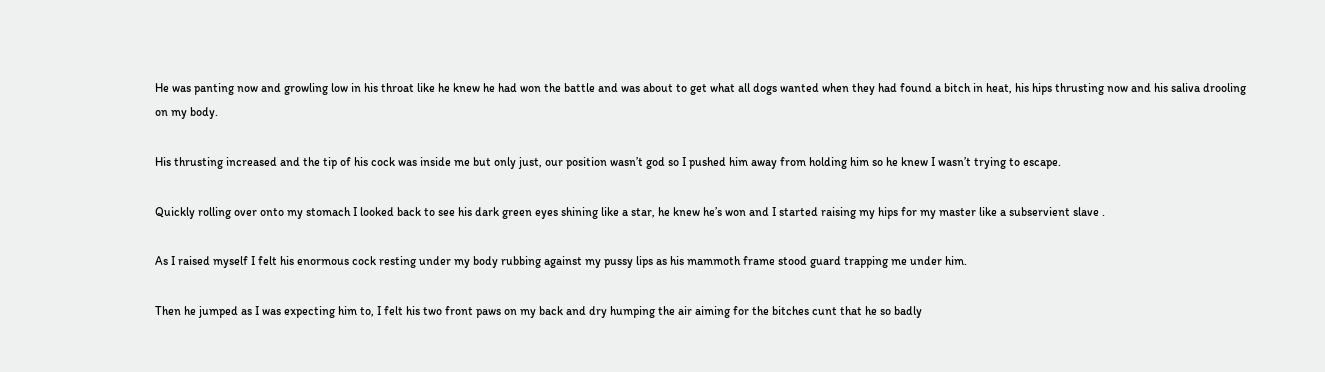He was panting now and growling low in his throat like he knew he had won the battle and was about to get what all dogs wanted when they had found a bitch in heat, his hips thrusting now and his saliva drooling on my body.

His thrusting increased and the tip of his cock was inside me but only just, our position wasn’t god so I pushed him away from holding him so he knew I wasn’t trying to escape.

Quickly rolling over onto my stomach I looked back to see his dark green eyes shining like a star, he knew he’s won and I started raising my hips for my master like a subservient slave .

As I raised myself I felt his enormous cock resting under my body rubbing against my pussy lips as his mammoth frame stood guard trapping me under him.

Then he jumped as I was expecting him to, I felt his two front paws on my back and dry humping the air aiming for the bitches cunt that he so badly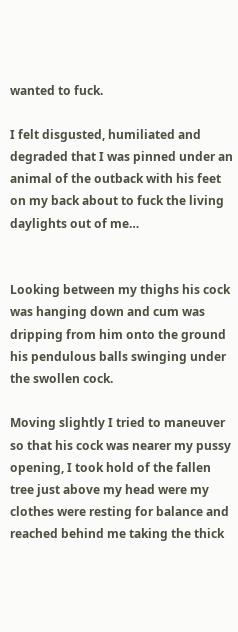wanted to fuck.

I felt disgusted, humiliated and degraded that I was pinned under an animal of the outback with his feet on my back about to fuck the living daylights out of me…


Looking between my thighs his cock was hanging down and cum was dripping from him onto the ground his pendulous balls swinging under the swollen cock.

Moving slightly I tried to maneuver so that his cock was nearer my pussy opening, I took hold of the fallen tree just above my head were my clothes were resting for balance and reached behind me taking the thick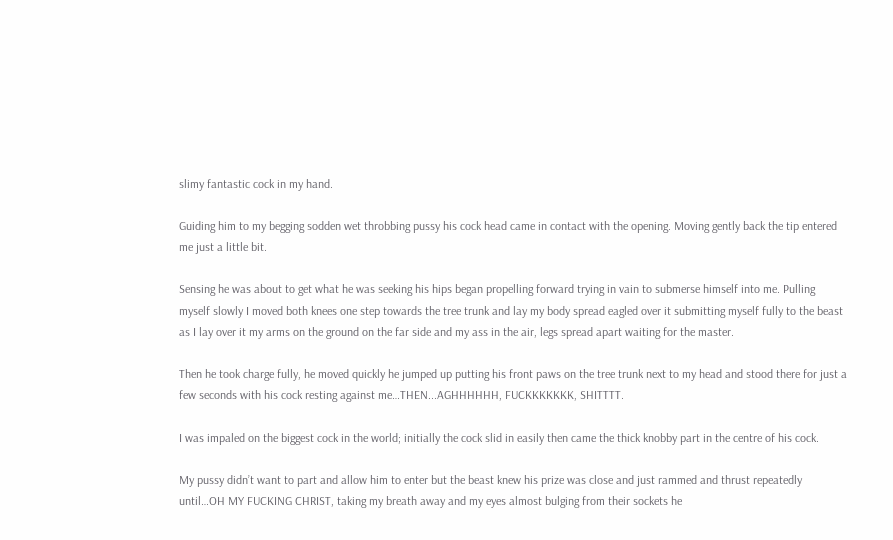slimy fantastic cock in my hand.

Guiding him to my begging sodden wet throbbing pussy his cock head came in contact with the opening. Moving gently back the tip entered me just a little bit.

Sensing he was about to get what he was seeking his hips began propelling forward trying in vain to submerse himself into me. Pulling myself slowly I moved both knees one step towards the tree trunk and lay my body spread eagled over it submitting myself fully to the beast as I lay over it my arms on the ground on the far side and my ass in the air, legs spread apart waiting for the master.

Then he took charge fully, he moved quickly he jumped up putting his front paws on the tree trunk next to my head and stood there for just a few seconds with his cock resting against me…THEN...AGHHHHHH, FUCKKKKKKK, SHITTTT.

I was impaled on the biggest cock in the world; initially the cock slid in easily then came the thick knobby part in the centre of his cock.

My pussy didn’t want to part and allow him to enter but the beast knew his prize was close and just rammed and thrust repeatedly until…OH MY FUCKING CHRIST, taking my breath away and my eyes almost bulging from their sockets he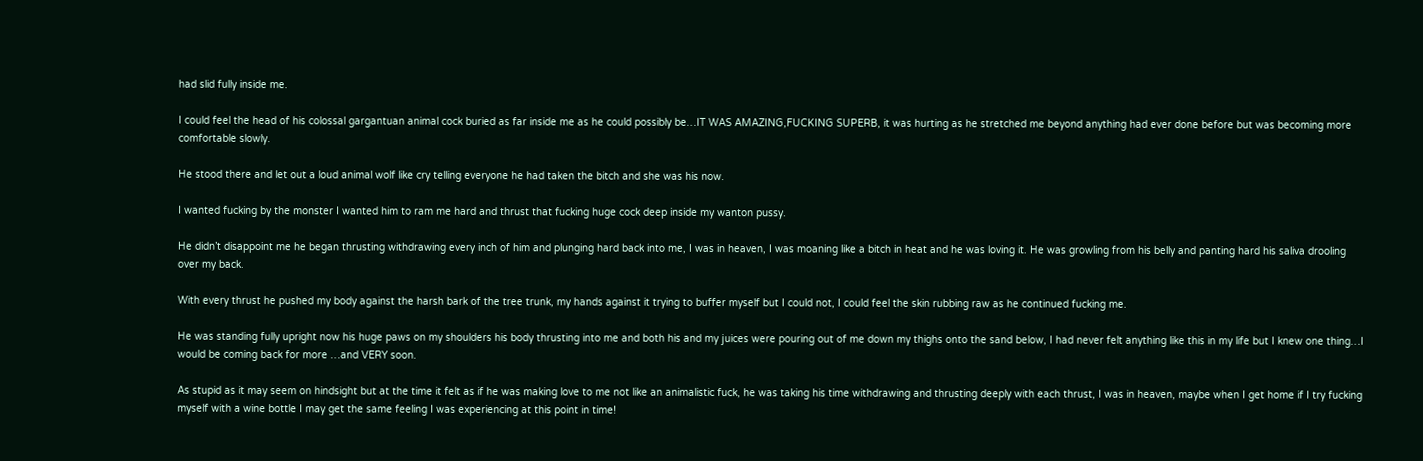had slid fully inside me.

I could feel the head of his colossal gargantuan animal cock buried as far inside me as he could possibly be…IT WAS AMAZING,FUCKING SUPERB, it was hurting as he stretched me beyond anything had ever done before but was becoming more comfortable slowly.

He stood there and let out a loud animal wolf like cry telling everyone he had taken the bitch and she was his now.

I wanted fucking by the monster I wanted him to ram me hard and thrust that fucking huge cock deep inside my wanton pussy.

He didn’t disappoint me he began thrusting withdrawing every inch of him and plunging hard back into me, I was in heaven, I was moaning like a bitch in heat and he was loving it. He was growling from his belly and panting hard his saliva drooling over my back.

With every thrust he pushed my body against the harsh bark of the tree trunk, my hands against it trying to buffer myself but I could not, I could feel the skin rubbing raw as he continued fucking me.

He was standing fully upright now his huge paws on my shoulders his body thrusting into me and both his and my juices were pouring out of me down my thighs onto the sand below, I had never felt anything like this in my life but I knew one thing…I would be coming back for more …and VERY soon.

As stupid as it may seem on hindsight but at the time it felt as if he was making love to me not like an animalistic fuck, he was taking his time withdrawing and thrusting deeply with each thrust, I was in heaven, maybe when I get home if I try fucking myself with a wine bottle I may get the same feeling I was experiencing at this point in time!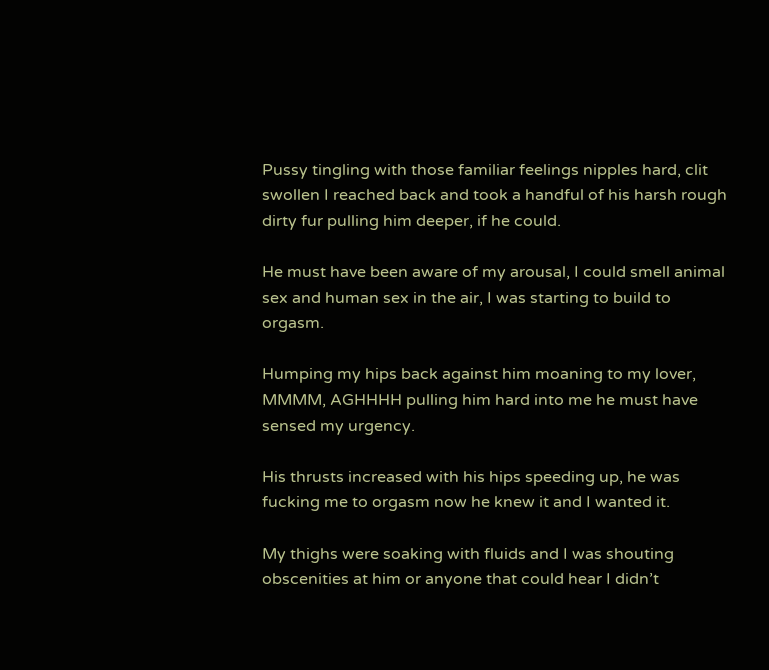Pussy tingling with those familiar feelings nipples hard, clit swollen I reached back and took a handful of his harsh rough dirty fur pulling him deeper, if he could.

He must have been aware of my arousal, I could smell animal sex and human sex in the air, I was starting to build to orgasm.

Humping my hips back against him moaning to my lover, MMMM, AGHHHH pulling him hard into me he must have sensed my urgency.

His thrusts increased with his hips speeding up, he was fucking me to orgasm now he knew it and I wanted it.

My thighs were soaking with fluids and I was shouting obscenities at him or anyone that could hear I didn’t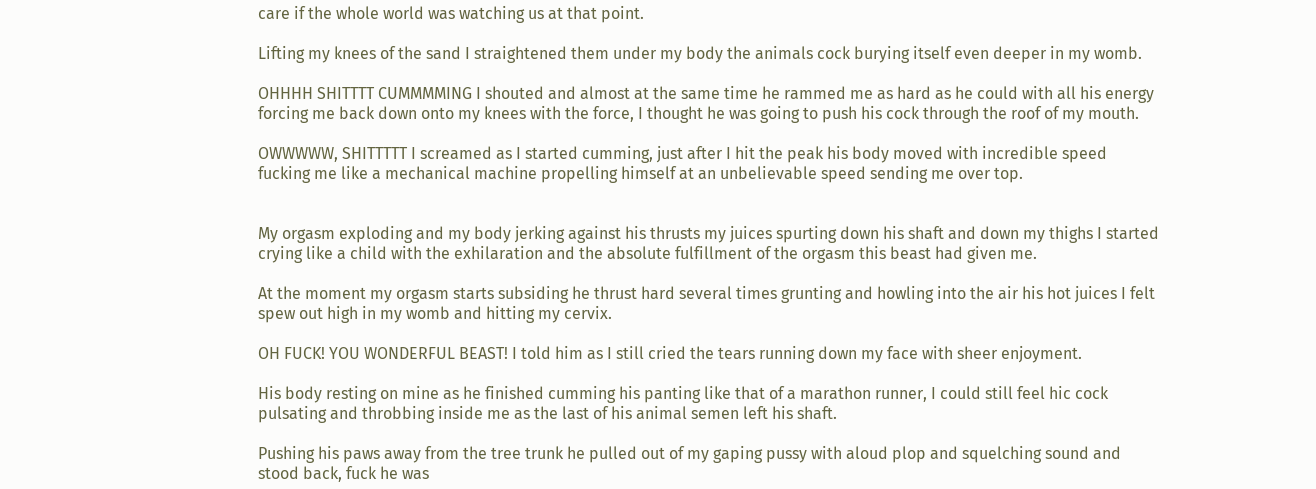care if the whole world was watching us at that point.

Lifting my knees of the sand I straightened them under my body the animals cock burying itself even deeper in my womb.

OHHHH SHITTTT CUMMMMING I shouted and almost at the same time he rammed me as hard as he could with all his energy forcing me back down onto my knees with the force, I thought he was going to push his cock through the roof of my mouth.

OWWWWW, SHITTTTT I screamed as I started cumming, just after I hit the peak his body moved with incredible speed fucking me like a mechanical machine propelling himself at an unbelievable speed sending me over top.


My orgasm exploding and my body jerking against his thrusts my juices spurting down his shaft and down my thighs I started crying like a child with the exhilaration and the absolute fulfillment of the orgasm this beast had given me.

At the moment my orgasm starts subsiding he thrust hard several times grunting and howling into the air his hot juices I felt spew out high in my womb and hitting my cervix.

OH FUCK! YOU WONDERFUL BEAST! I told him as I still cried the tears running down my face with sheer enjoyment.

His body resting on mine as he finished cumming his panting like that of a marathon runner, I could still feel hic cock pulsating and throbbing inside me as the last of his animal semen left his shaft.

Pushing his paws away from the tree trunk he pulled out of my gaping pussy with aloud plop and squelching sound and stood back, fuck he was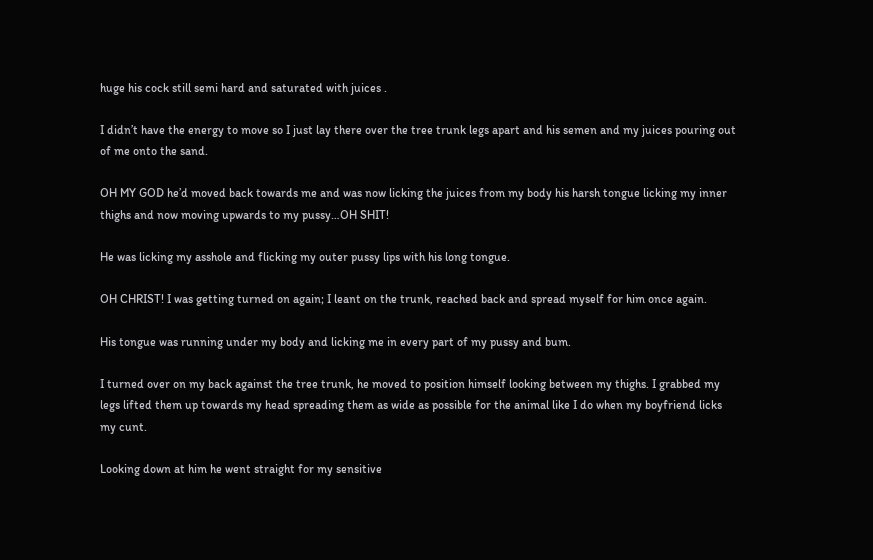huge his cock still semi hard and saturated with juices .

I didn’t have the energy to move so I just lay there over the tree trunk legs apart and his semen and my juices pouring out of me onto the sand.

OH MY GOD he’d moved back towards me and was now licking the juices from my body his harsh tongue licking my inner thighs and now moving upwards to my pussy…OH SHIT!

He was licking my asshole and flicking my outer pussy lips with his long tongue.

OH CHRIST! I was getting turned on again; I leant on the trunk, reached back and spread myself for him once again.

His tongue was running under my body and licking me in every part of my pussy and bum.

I turned over on my back against the tree trunk, he moved to position himself looking between my thighs. I grabbed my legs lifted them up towards my head spreading them as wide as possible for the animal like I do when my boyfriend licks my cunt.

Looking down at him he went straight for my sensitive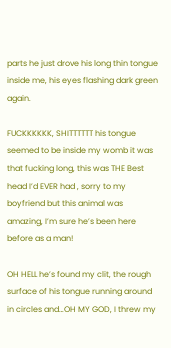parts he just drove his long thin tongue inside me, his eyes flashing dark green again.

FUCKKKKKK, SHITTTTTT his tongue seemed to be inside my womb it was that fucking long, this was THE Best head I’d EVER had , sorry to my boyfriend but this animal was amazing, I’m sure he’s been here before as a man!

OH HELL he’s found my clit, the rough surface of his tongue running around in circles and…OH MY GOD, I threw my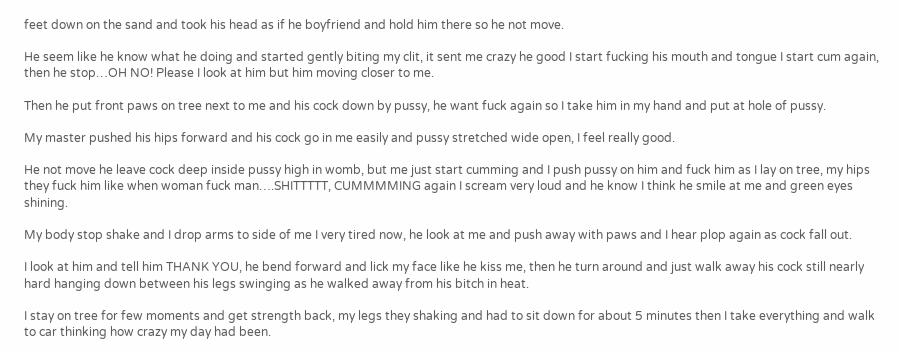feet down on the sand and took his head as if he boyfriend and hold him there so he not move.

He seem like he know what he doing and started gently biting my clit, it sent me crazy he good I start fucking his mouth and tongue I start cum again, then he stop…OH NO! Please I look at him but him moving closer to me.

Then he put front paws on tree next to me and his cock down by pussy, he want fuck again so I take him in my hand and put at hole of pussy.

My master pushed his hips forward and his cock go in me easily and pussy stretched wide open, I feel really good.

He not move he leave cock deep inside pussy high in womb, but me just start cumming and I push pussy on him and fuck him as I lay on tree, my hips they fuck him like when woman fuck man….SHITTTTT, CUMMMMING again I scream very loud and he know I think he smile at me and green eyes shining.

My body stop shake and I drop arms to side of me I very tired now, he look at me and push away with paws and I hear plop again as cock fall out.

I look at him and tell him THANK YOU, he bend forward and lick my face like he kiss me, then he turn around and just walk away his cock still nearly hard hanging down between his legs swinging as he walked away from his bitch in heat.

I stay on tree for few moments and get strength back, my legs they shaking and had to sit down for about 5 minutes then I take everything and walk to car thinking how crazy my day had been.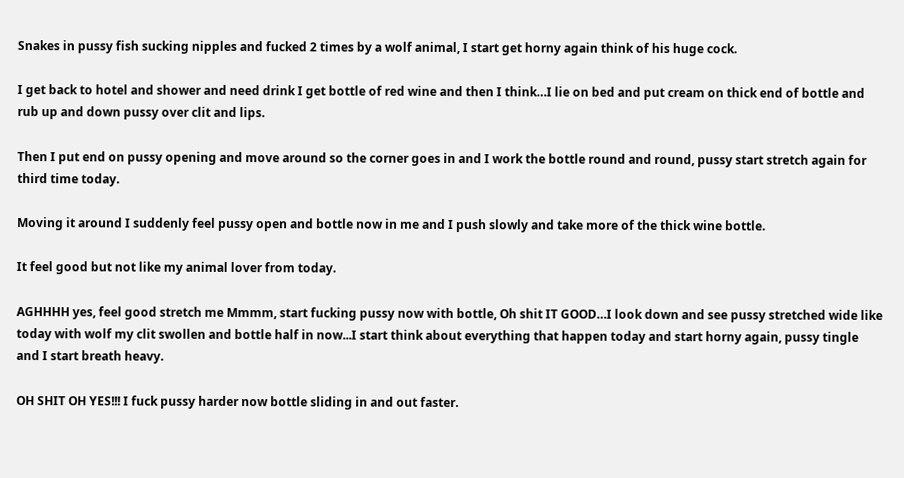Snakes in pussy fish sucking nipples and fucked 2 times by a wolf animal, I start get horny again think of his huge cock.

I get back to hotel and shower and need drink I get bottle of red wine and then I think…I lie on bed and put cream on thick end of bottle and rub up and down pussy over clit and lips.

Then I put end on pussy opening and move around so the corner goes in and I work the bottle round and round, pussy start stretch again for third time today.

Moving it around I suddenly feel pussy open and bottle now in me and I push slowly and take more of the thick wine bottle.

It feel good but not like my animal lover from today.

AGHHHH yes, feel good stretch me Mmmm, start fucking pussy now with bottle, Oh shit IT GOOD…I look down and see pussy stretched wide like today with wolf my clit swollen and bottle half in now...I start think about everything that happen today and start horny again, pussy tingle and I start breath heavy.

OH SHIT OH YES!!! I fuck pussy harder now bottle sliding in and out faster.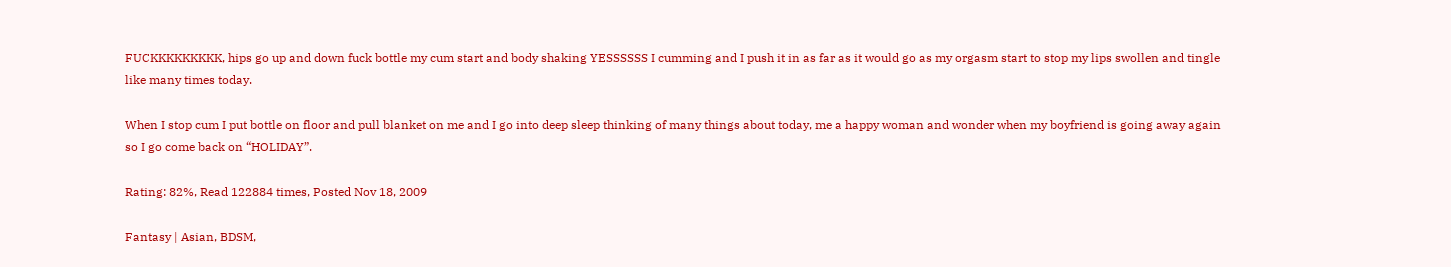FUCKKKKKKKKK, hips go up and down fuck bottle my cum start and body shaking YESSSSSS I cumming and I push it in as far as it would go as my orgasm start to stop my lips swollen and tingle like many times today.

When I stop cum I put bottle on floor and pull blanket on me and I go into deep sleep thinking of many things about today, me a happy woman and wonder when my boyfriend is going away again so I go come back on “HOLIDAY”.

Rating: 82%, Read 122884 times, Posted Nov 18, 2009

Fantasy | Asian, BDSM,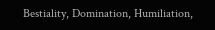Bestiality, Domination, Humiliation,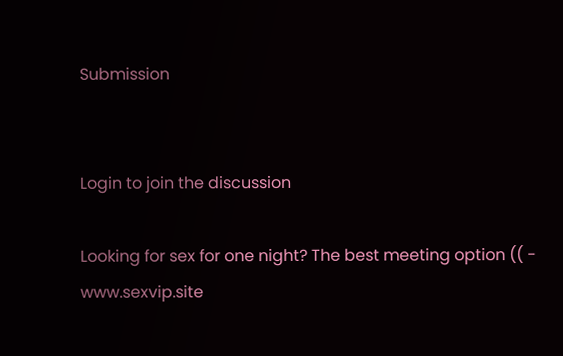Submission


Login to join the discussion

Looking for sex for one night? The best meeting option (( - www.sexvip.site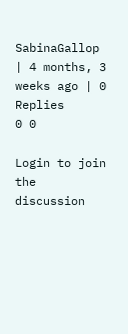SabinaGallop | 4 months, 3 weeks ago | 0 Replies
0 0

Login to join the discussion